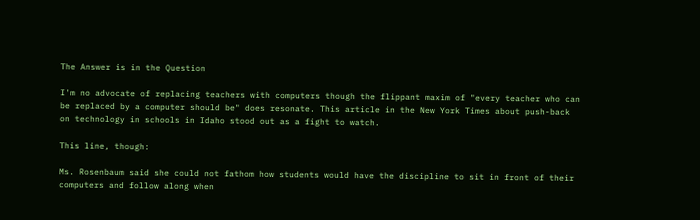The Answer is in the Question

I'm no advocate of replacing teachers with computers though the flippant maxim of "every teacher who can be replaced by a computer should be" does resonate. This article in the New York Times about push-back on technology in schools in Idaho stood out as a fight to watch.

This line, though:

Ms. Rosenbaum said she could not fathom how students would have the discipline to sit in front of their computers and follow along when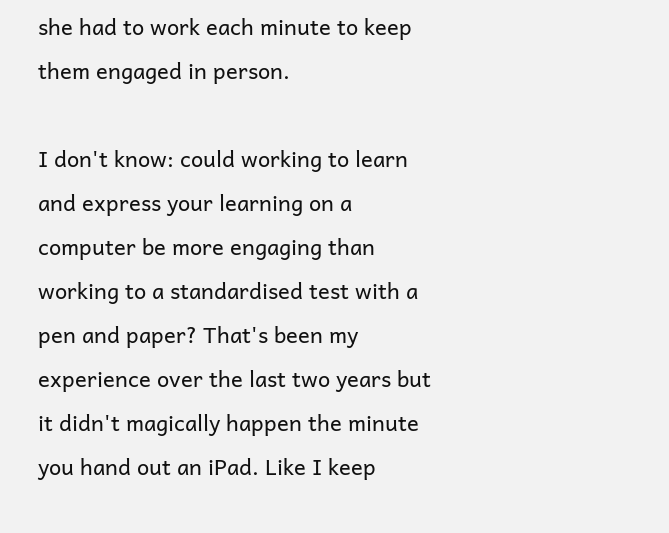she had to work each minute to keep them engaged in person.

I don't know: could working to learn and express your learning on a computer be more engaging than working to a standardised test with a pen and paper? That's been my experience over the last two years but it didn't magically happen the minute you hand out an iPad. Like I keep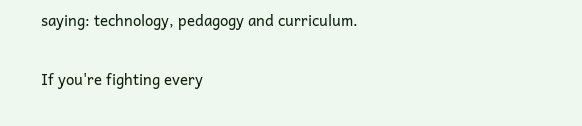saying: technology, pedagogy and curriculum.

If you're fighting every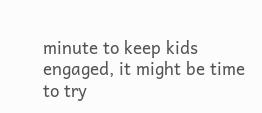minute to keep kids engaged, it might be time to try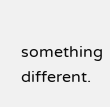something different.